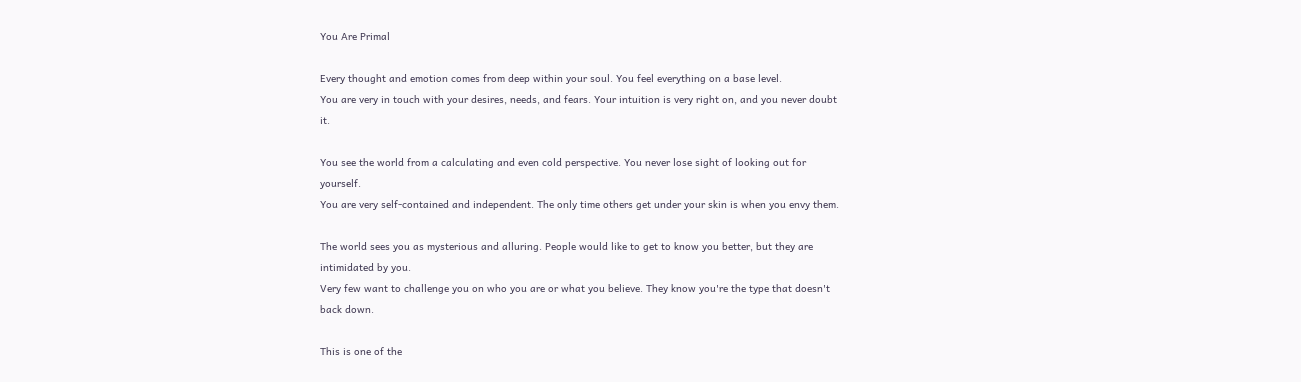You Are Primal

Every thought and emotion comes from deep within your soul. You feel everything on a base level.
You are very in touch with your desires, needs, and fears. Your intuition is very right on, and you never doubt it.

You see the world from a calculating and even cold perspective. You never lose sight of looking out for yourself.
You are very self-contained and independent. The only time others get under your skin is when you envy them.

The world sees you as mysterious and alluring. People would like to get to know you better, but they are intimidated by you.
Very few want to challenge you on who you are or what you believe. They know you're the type that doesn't back down.

This is one of the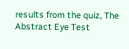results from the quiz, The Abstract Eye Test